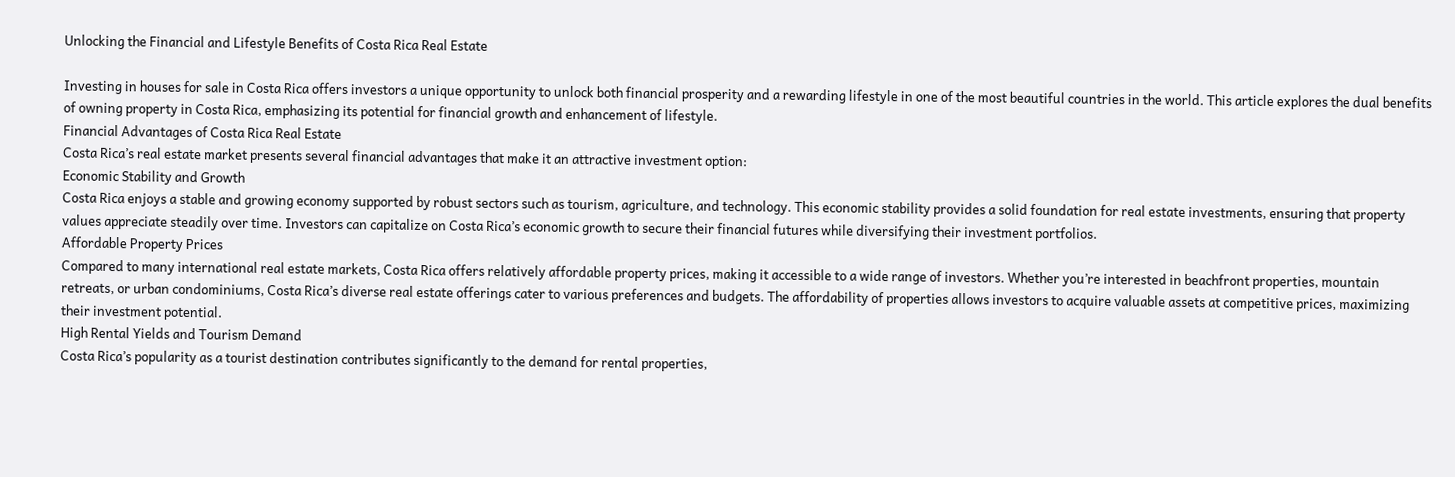Unlocking the Financial and Lifestyle Benefits of Costa Rica Real Estate

Investing in houses for sale in Costa Rica offers investors a unique opportunity to unlock both financial prosperity and a rewarding lifestyle in one of the most beautiful countries in the world. This article explores the dual benefits of owning property in Costa Rica, emphasizing its potential for financial growth and enhancement of lifestyle.
Financial Advantages of Costa Rica Real Estate
Costa Rica’s real estate market presents several financial advantages that make it an attractive investment option:
Economic Stability and Growth
Costa Rica enjoys a stable and growing economy supported by robust sectors such as tourism, agriculture, and technology. This economic stability provides a solid foundation for real estate investments, ensuring that property values appreciate steadily over time. Investors can capitalize on Costa Rica’s economic growth to secure their financial futures while diversifying their investment portfolios.
Affordable Property Prices
Compared to many international real estate markets, Costa Rica offers relatively affordable property prices, making it accessible to a wide range of investors. Whether you’re interested in beachfront properties, mountain retreats, or urban condominiums, Costa Rica’s diverse real estate offerings cater to various preferences and budgets. The affordability of properties allows investors to acquire valuable assets at competitive prices, maximizing their investment potential.
High Rental Yields and Tourism Demand
Costa Rica’s popularity as a tourist destination contributes significantly to the demand for rental properties,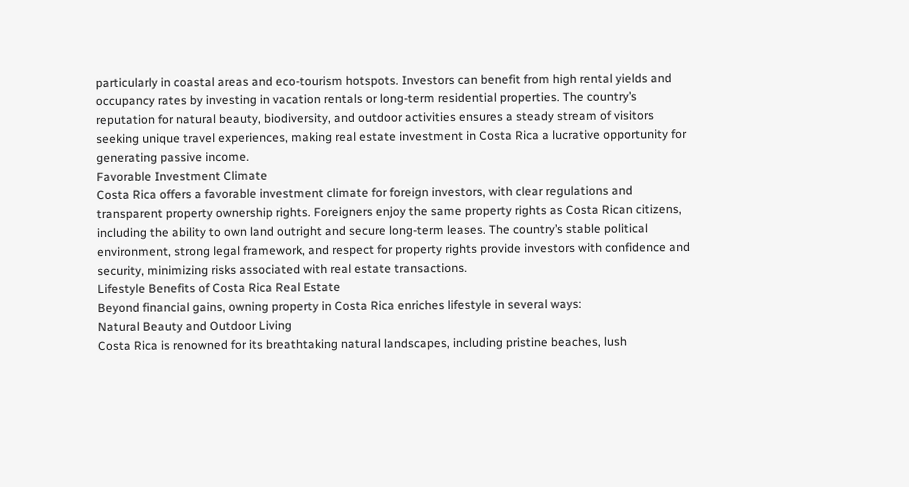particularly in coastal areas and eco-tourism hotspots. Investors can benefit from high rental yields and occupancy rates by investing in vacation rentals or long-term residential properties. The country’s reputation for natural beauty, biodiversity, and outdoor activities ensures a steady stream of visitors seeking unique travel experiences, making real estate investment in Costa Rica a lucrative opportunity for generating passive income.
Favorable Investment Climate
Costa Rica offers a favorable investment climate for foreign investors, with clear regulations and transparent property ownership rights. Foreigners enjoy the same property rights as Costa Rican citizens, including the ability to own land outright and secure long-term leases. The country’s stable political environment, strong legal framework, and respect for property rights provide investors with confidence and security, minimizing risks associated with real estate transactions.
Lifestyle Benefits of Costa Rica Real Estate
Beyond financial gains, owning property in Costa Rica enriches lifestyle in several ways:
Natural Beauty and Outdoor Living
Costa Rica is renowned for its breathtaking natural landscapes, including pristine beaches, lush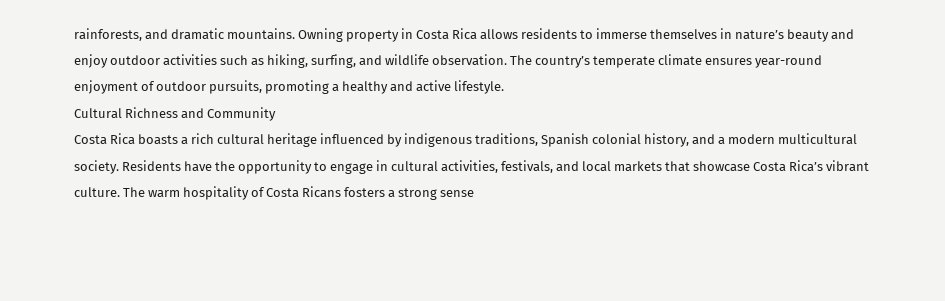rainforests, and dramatic mountains. Owning property in Costa Rica allows residents to immerse themselves in nature’s beauty and enjoy outdoor activities such as hiking, surfing, and wildlife observation. The country’s temperate climate ensures year-round enjoyment of outdoor pursuits, promoting a healthy and active lifestyle.
Cultural Richness and Community
Costa Rica boasts a rich cultural heritage influenced by indigenous traditions, Spanish colonial history, and a modern multicultural society. Residents have the opportunity to engage in cultural activities, festivals, and local markets that showcase Costa Rica’s vibrant culture. The warm hospitality of Costa Ricans fosters a strong sense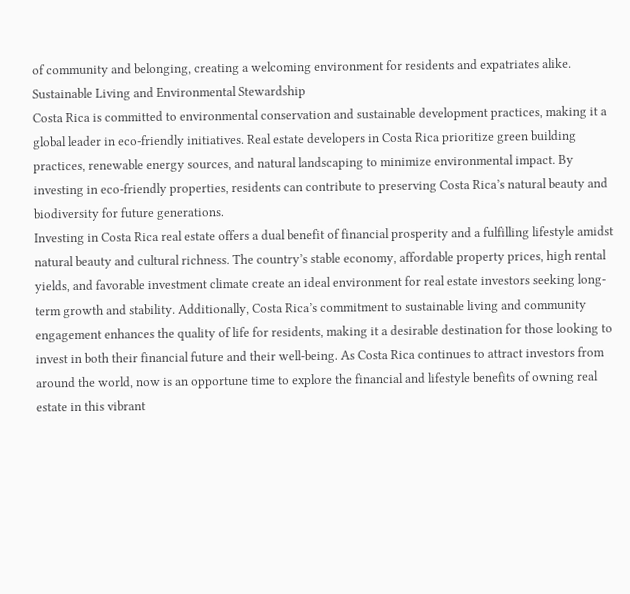of community and belonging, creating a welcoming environment for residents and expatriates alike.
Sustainable Living and Environmental Stewardship
Costa Rica is committed to environmental conservation and sustainable development practices, making it a global leader in eco-friendly initiatives. Real estate developers in Costa Rica prioritize green building practices, renewable energy sources, and natural landscaping to minimize environmental impact. By investing in eco-friendly properties, residents can contribute to preserving Costa Rica’s natural beauty and biodiversity for future generations.
Investing in Costa Rica real estate offers a dual benefit of financial prosperity and a fulfilling lifestyle amidst natural beauty and cultural richness. The country’s stable economy, affordable property prices, high rental yields, and favorable investment climate create an ideal environment for real estate investors seeking long-term growth and stability. Additionally, Costa Rica’s commitment to sustainable living and community engagement enhances the quality of life for residents, making it a desirable destination for those looking to invest in both their financial future and their well-being. As Costa Rica continues to attract investors from around the world, now is an opportune time to explore the financial and lifestyle benefits of owning real estate in this vibrant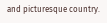and picturesque country.